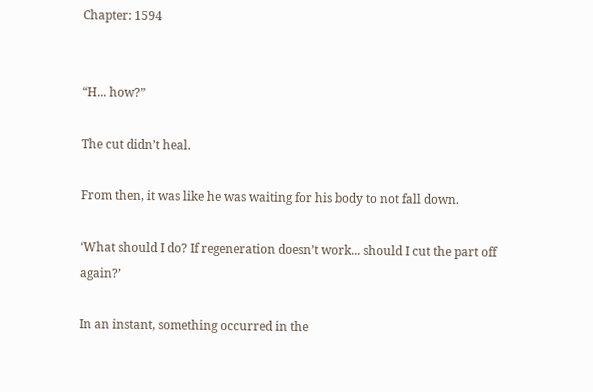Chapter: 1594


“H... how?”

The cut didn’t heal.

From then, it was like he was waiting for his body to not fall down.

‘What should I do? If regeneration doesn’t work... should I cut the part off again?’

In an instant, something occurred in the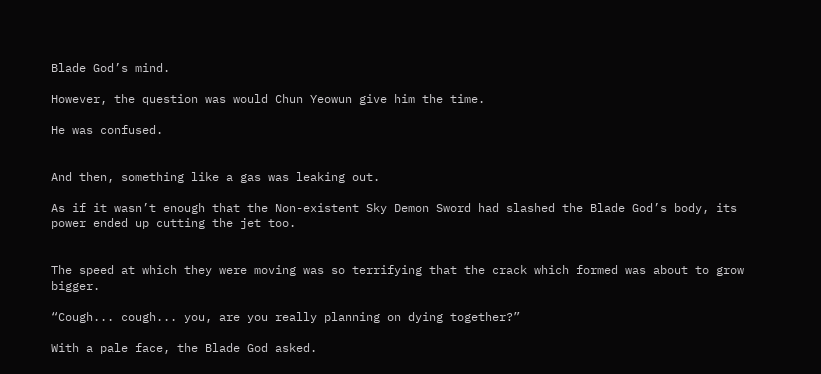Blade God’s mind.

However, the question was would Chun Yeowun give him the time.

He was confused.


And then, something like a gas was leaking out.

As if it wasn’t enough that the Non-existent Sky Demon Sword had slashed the Blade God’s body, its power ended up cutting the jet too.


The speed at which they were moving was so terrifying that the crack which formed was about to grow bigger.

“Cough... cough... you, are you really planning on dying together?”

With a pale face, the Blade God asked.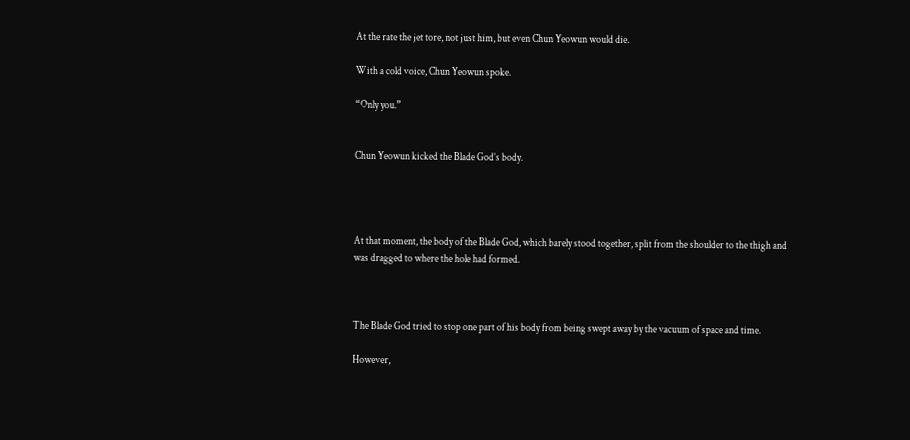At the rate the jet tore, not just him, but even Chun Yeowun would die.

With a cold voice, Chun Yeowun spoke.

“Only you.”


Chun Yeowun kicked the Blade God’s body.




At that moment, the body of the Blade God, which barely stood together, split from the shoulder to the thigh and was dragged to where the hole had formed.



The Blade God tried to stop one part of his body from being swept away by the vacuum of space and time.

However,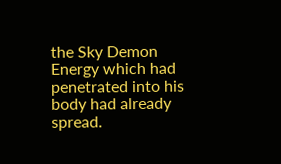the Sky Demon Energy which had penetrated into his body had already spread.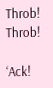Throb! Throb!

‘Ack!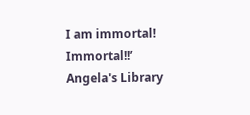I am immortal! Immortal!!’ Angela's Library